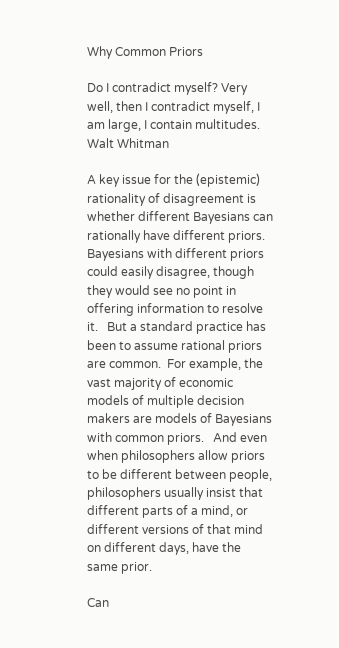Why Common Priors

Do I contradict myself? Very well, then I contradict myself, I am large, I contain multitudes.  Walt Whitman

A key issue for the (epistemic) rationality of disagreement is whether different Bayesians can rationally have different priors.  Bayesians with different priors could easily disagree, though they would see no point in offering information to resolve it.   But a standard practice has been to assume rational priors are common.  For example, the vast majority of economic models of multiple decision makers are models of Bayesians with common priors.   And even when philosophers allow priors to be different between people, philosophers usually insist that different parts of a mind, or different versions of that mind on different days, have the same prior.

Can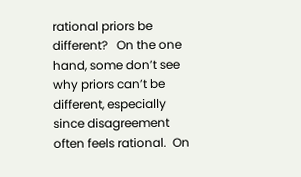rational priors be different?   On the one hand, some don’t see why priors can’t be different, especially since disagreement often feels rational.  On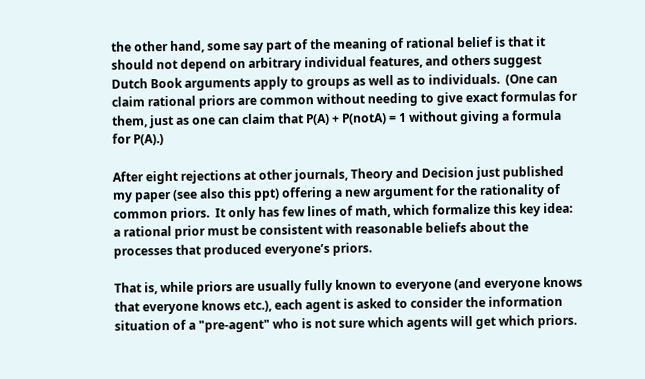the other hand, some say part of the meaning of rational belief is that it should not depend on arbitrary individual features, and others suggest Dutch Book arguments apply to groups as well as to individuals.  (One can claim rational priors are common without needing to give exact formulas for them, just as one can claim that P(A) + P(notA) = 1 without giving a formula for P(A).)

After eight rejections at other journals, Theory and Decision just published my paper (see also this ppt) offering a new argument for the rationality of common priors.  It only has few lines of math, which formalize this key idea: a rational prior must be consistent with reasonable beliefs about the processes that produced everyone’s priors.

That is, while priors are usually fully known to everyone (and everyone knows that everyone knows etc.), each agent is asked to consider the information situation of a "pre-agent" who is not sure which agents will get which priors.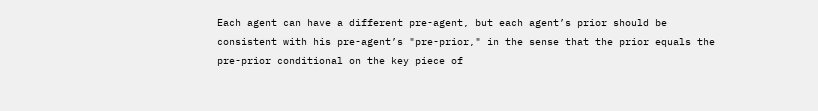Each agent can have a different pre-agent, but each agent’s prior should be consistent with his pre-agent’s "pre-prior," in the sense that the prior equals the pre-prior conditional on the key piece of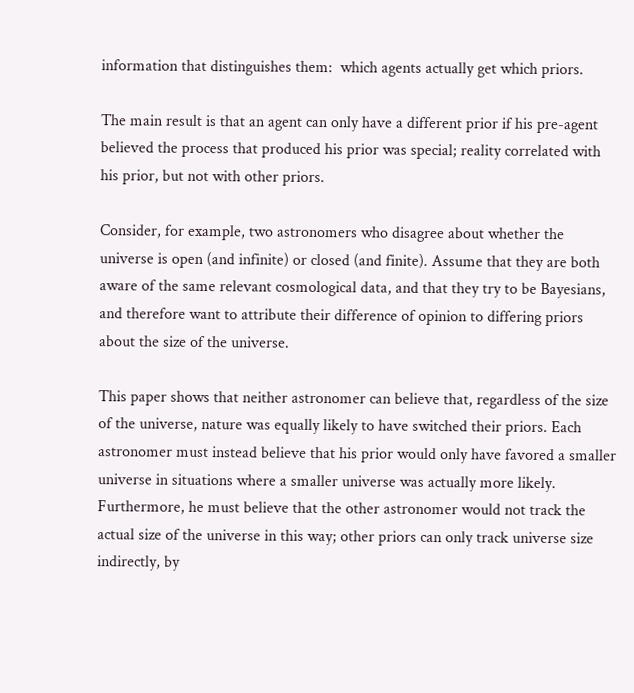information that distinguishes them:  which agents actually get which priors.

The main result is that an agent can only have a different prior if his pre-agent believed the process that produced his prior was special; reality correlated with his prior, but not with other priors.

Consider, for example, two astronomers who disagree about whether the universe is open (and infinite) or closed (and finite). Assume that they are both aware of the same relevant cosmological data, and that they try to be Bayesians, and therefore want to attribute their difference of opinion to differing priors about the size of the universe.

This paper shows that neither astronomer can believe that, regardless of the size of the universe, nature was equally likely to have switched their priors. Each astronomer must instead believe that his prior would only have favored a smaller universe in situations where a smaller universe was actually more likely. Furthermore, he must believe that the other astronomer would not track the actual size of the universe in this way; other priors can only track universe size indirectly, by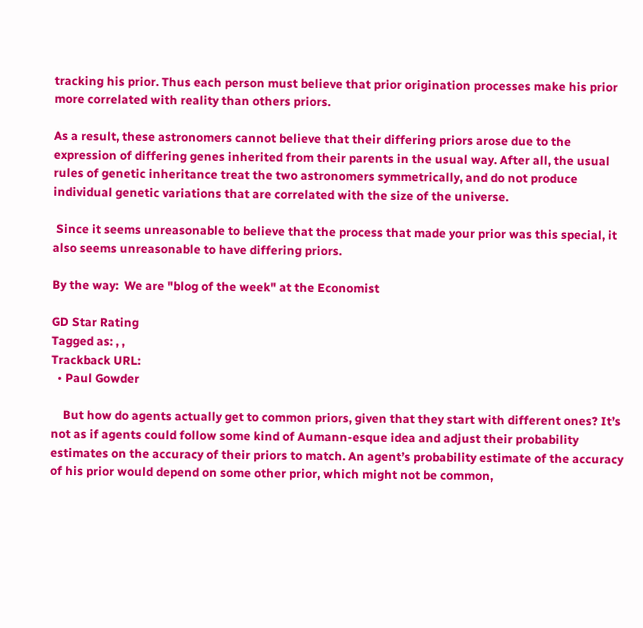tracking his prior. Thus each person must believe that prior origination processes make his prior more correlated with reality than others priors.

As a result, these astronomers cannot believe that their differing priors arose due to the expression of differing genes inherited from their parents in the usual way. After all, the usual rules of genetic inheritance treat the two astronomers symmetrically, and do not produce individual genetic variations that are correlated with the size of the universe.

 Since it seems unreasonable to believe that the process that made your prior was this special, it also seems unreasonable to have differing priors.

By the way:  We are "blog of the week" at the Economist

GD Star Rating
Tagged as: , ,
Trackback URL:
  • Paul Gowder

    But how do agents actually get to common priors, given that they start with different ones? It’s not as if agents could follow some kind of Aumann-esque idea and adjust their probability estimates on the accuracy of their priors to match. An agent’s probability estimate of the accuracy of his prior would depend on some other prior, which might not be common,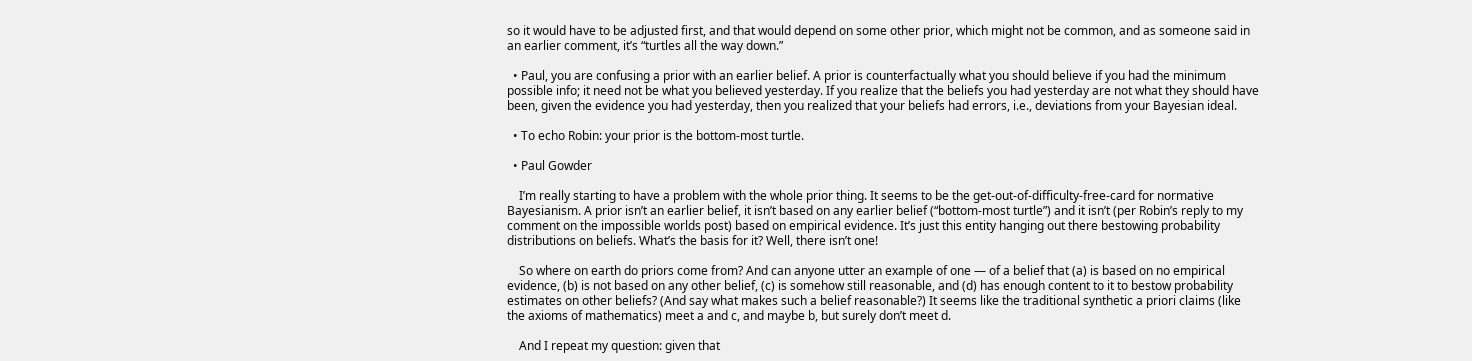so it would have to be adjusted first, and that would depend on some other prior, which might not be common, and as someone said in an earlier comment, it’s “turtles all the way down.”

  • Paul, you are confusing a prior with an earlier belief. A prior is counterfactually what you should believe if you had the minimum possible info; it need not be what you believed yesterday. If you realize that the beliefs you had yesterday are not what they should have been, given the evidence you had yesterday, then you realized that your beliefs had errors, i.e., deviations from your Bayesian ideal.

  • To echo Robin: your prior is the bottom-most turtle.

  • Paul Gowder

    I’m really starting to have a problem with the whole prior thing. It seems to be the get-out-of-difficulty-free-card for normative Bayesianism. A prior isn’t an earlier belief, it isn’t based on any earlier belief (“bottom-most turtle”) and it isn’t (per Robin’s reply to my comment on the impossible worlds post) based on empirical evidence. It’s just this entity hanging out there bestowing probability distributions on beliefs. What’s the basis for it? Well, there isn’t one!

    So where on earth do priors come from? And can anyone utter an example of one — of a belief that (a) is based on no empirical evidence, (b) is not based on any other belief, (c) is somehow still reasonable, and (d) has enough content to it to bestow probability estimates on other beliefs? (And say what makes such a belief reasonable?) It seems like the traditional synthetic a priori claims (like the axioms of mathematics) meet a and c, and maybe b, but surely don’t meet d.

    And I repeat my question: given that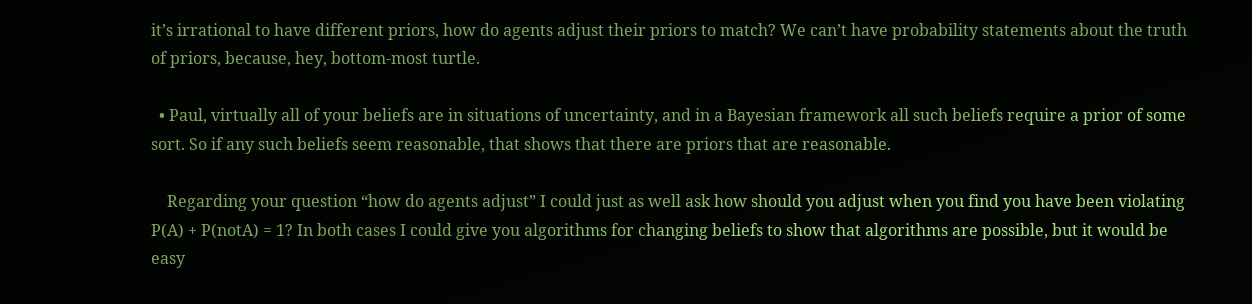it’s irrational to have different priors, how do agents adjust their priors to match? We can’t have probability statements about the truth of priors, because, hey, bottom-most turtle.

  • Paul, virtually all of your beliefs are in situations of uncertainty, and in a Bayesian framework all such beliefs require a prior of some sort. So if any such beliefs seem reasonable, that shows that there are priors that are reasonable.

    Regarding your question “how do agents adjust” I could just as well ask how should you adjust when you find you have been violating P(A) + P(notA) = 1? In both cases I could give you algorithms for changing beliefs to show that algorithms are possible, but it would be easy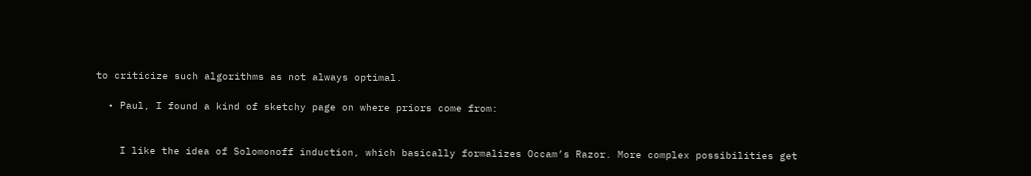to criticize such algorithms as not always optimal.

  • Paul, I found a kind of sketchy page on where priors come from:


    I like the idea of Solomonoff induction, which basically formalizes Occam’s Razor. More complex possibilities get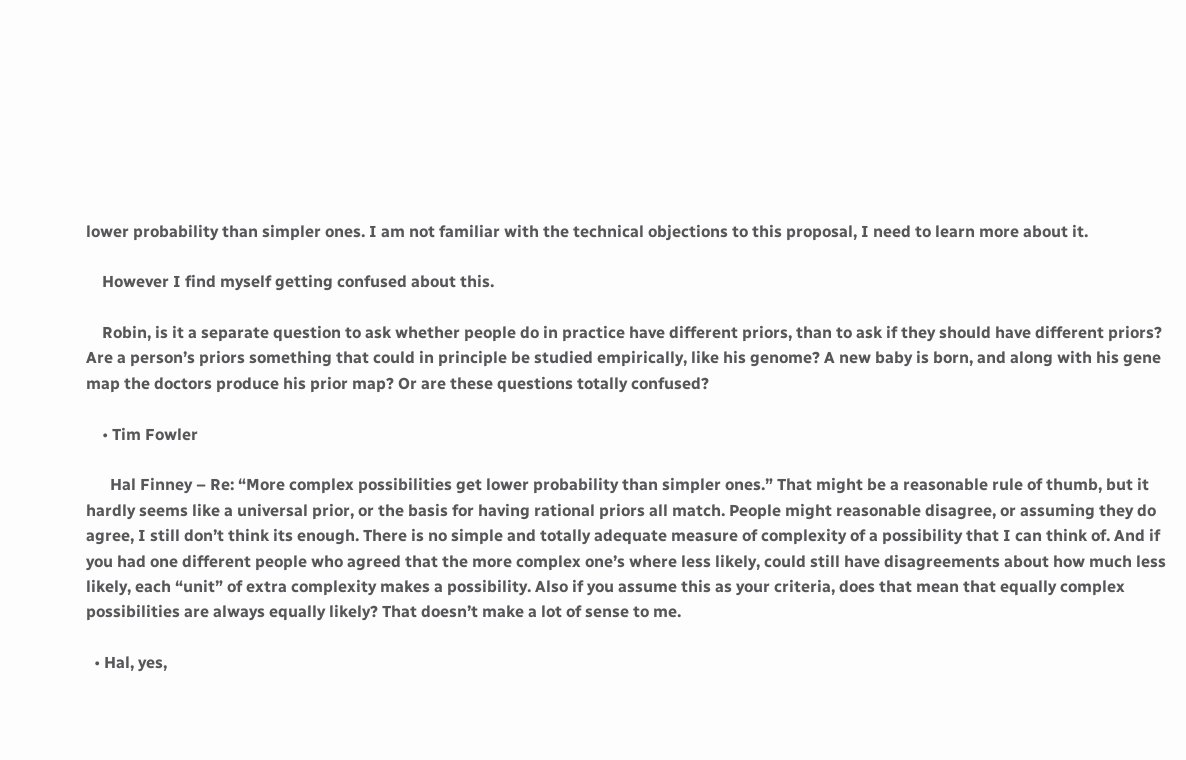lower probability than simpler ones. I am not familiar with the technical objections to this proposal, I need to learn more about it.

    However I find myself getting confused about this.

    Robin, is it a separate question to ask whether people do in practice have different priors, than to ask if they should have different priors? Are a person’s priors something that could in principle be studied empirically, like his genome? A new baby is born, and along with his gene map the doctors produce his prior map? Or are these questions totally confused?

    • Tim Fowler

      Hal Finney – Re: “More complex possibilities get lower probability than simpler ones.” That might be a reasonable rule of thumb, but it hardly seems like a universal prior, or the basis for having rational priors all match. People might reasonable disagree, or assuming they do agree, I still don’t think its enough. There is no simple and totally adequate measure of complexity of a possibility that I can think of. And if you had one different people who agreed that the more complex one’s where less likely, could still have disagreements about how much less likely, each “unit” of extra complexity makes a possibility. Also if you assume this as your criteria, does that mean that equally complex possibilities are always equally likely? That doesn’t make a lot of sense to me.

  • Hal, yes,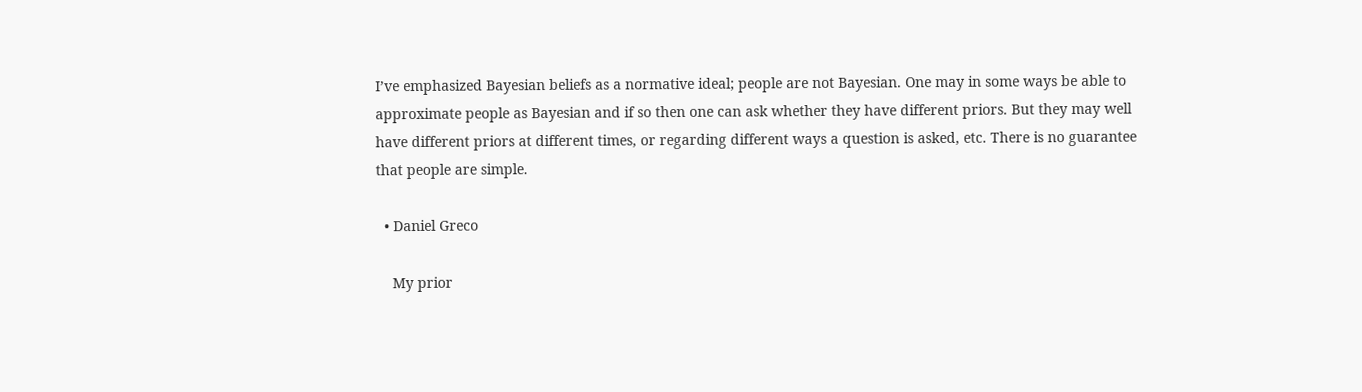I’ve emphasized Bayesian beliefs as a normative ideal; people are not Bayesian. One may in some ways be able to approximate people as Bayesian and if so then one can ask whether they have different priors. But they may well have different priors at different times, or regarding different ways a question is asked, etc. There is no guarantee that people are simple.

  • Daniel Greco

    My prior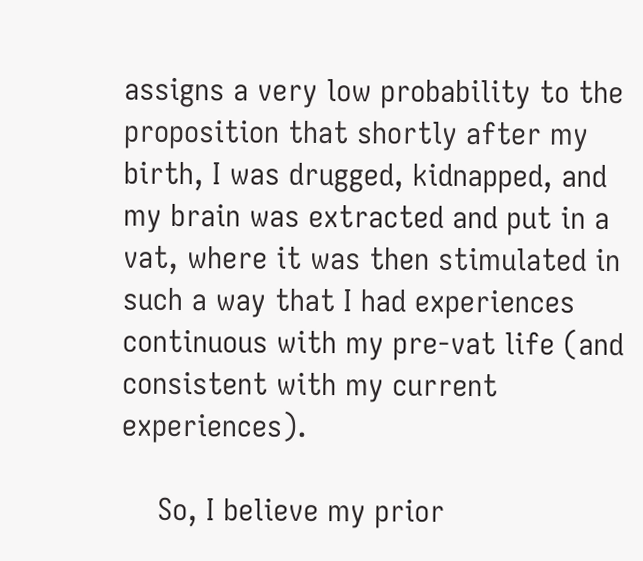assigns a very low probability to the proposition that shortly after my birth, I was drugged, kidnapped, and my brain was extracted and put in a vat, where it was then stimulated in such a way that I had experiences continuous with my pre-vat life (and consistent with my current experiences).

    So, I believe my prior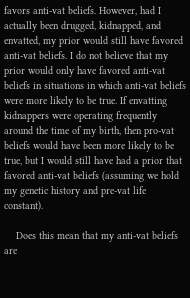favors anti-vat beliefs. However, had I actually been drugged, kidnapped, and envatted, my prior would still have favored anti-vat beliefs. I do not believe that my prior would only have favored anti-vat beliefs in situations in which anti-vat beliefs were more likely to be true. If envatting kidnappers were operating frequently around the time of my birth, then pro-vat beliefs would have been more likely to be true, but I would still have had a prior that favored anti-vat beliefs (assuming we hold my genetic history and pre-vat life constant).

    Does this mean that my anti-vat beliefs are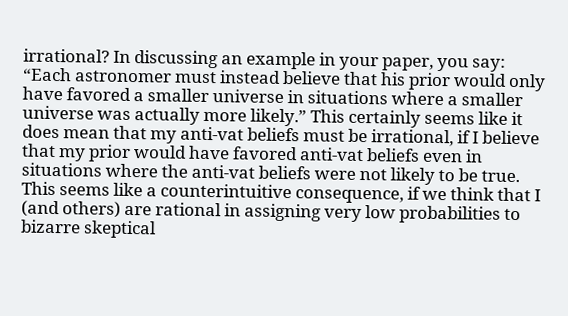irrational? In discussing an example in your paper, you say: “Each astronomer must instead believe that his prior would only have favored a smaller universe in situations where a smaller universe was actually more likely.” This certainly seems like it does mean that my anti-vat beliefs must be irrational, if I believe that my prior would have favored anti-vat beliefs even in situations where the anti-vat beliefs were not likely to be true. This seems like a counterintuitive consequence, if we think that I (and others) are rational in assigning very low probabilities to bizarre skeptical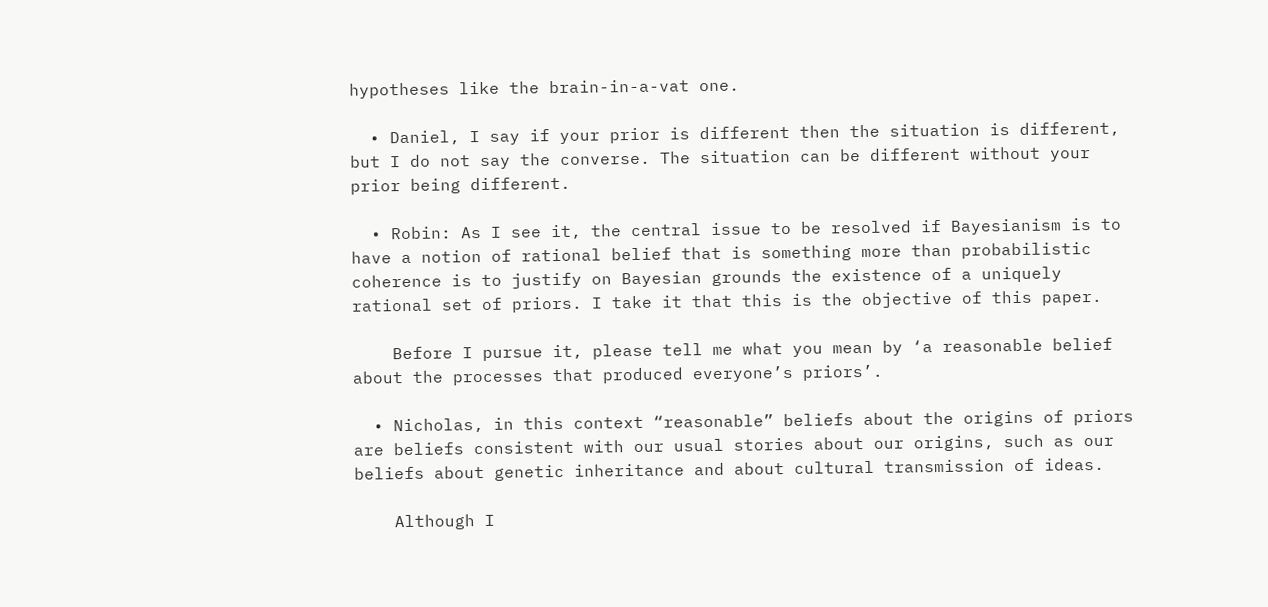hypotheses like the brain-in-a-vat one.

  • Daniel, I say if your prior is different then the situation is different, but I do not say the converse. The situation can be different without your prior being different.

  • Robin: As I see it, the central issue to be resolved if Bayesianism is to have a notion of rational belief that is something more than probabilistic coherence is to justify on Bayesian grounds the existence of a uniquely rational set of priors. I take it that this is the objective of this paper.

    Before I pursue it, please tell me what you mean by ‘a reasonable belief about the processes that produced everyone’s priors’.

  • Nicholas, in this context “reasonable” beliefs about the origins of priors are beliefs consistent with our usual stories about our origins, such as our beliefs about genetic inheritance and about cultural transmission of ideas.

    Although I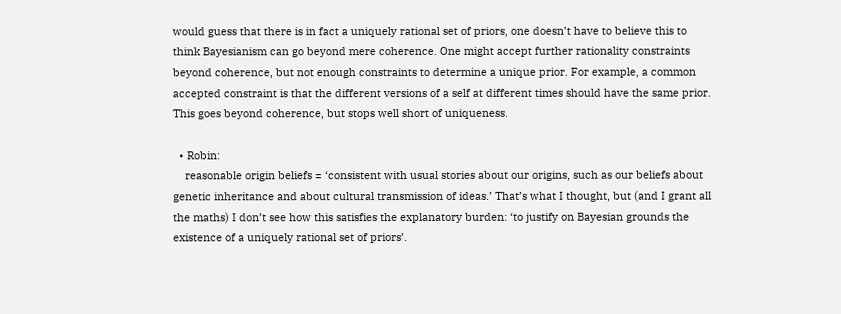would guess that there is in fact a uniquely rational set of priors, one doesn’t have to believe this to think Bayesianism can go beyond mere coherence. One might accept further rationality constraints beyond coherence, but not enough constraints to determine a unique prior. For example, a common accepted constraint is that the different versions of a self at different times should have the same prior. This goes beyond coherence, but stops well short of uniqueness.

  • Robin:
    reasonable origin beliefs = ‘consistent with usual stories about our origins, such as our beliefs about genetic inheritance and about cultural transmission of ideas.’ That’s what I thought, but (and I grant all the maths) I don’t see how this satisfies the explanatory burden: ‘to justify on Bayesian grounds the existence of a uniquely rational set of priors’.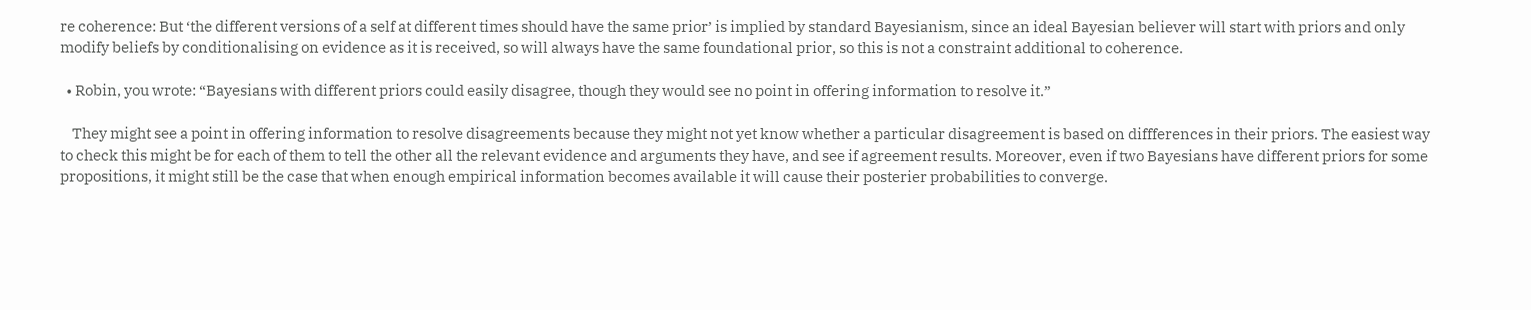re coherence: But ‘the different versions of a self at different times should have the same prior’ is implied by standard Bayesianism, since an ideal Bayesian believer will start with priors and only modify beliefs by conditionalising on evidence as it is received, so will always have the same foundational prior, so this is not a constraint additional to coherence.

  • Robin, you wrote: “Bayesians with different priors could easily disagree, though they would see no point in offering information to resolve it.”

    They might see a point in offering information to resolve disagreements because they might not yet know whether a particular disagreement is based on diffferences in their priors. The easiest way to check this might be for each of them to tell the other all the relevant evidence and arguments they have, and see if agreement results. Moreover, even if two Bayesians have different priors for some propositions, it might still be the case that when enough empirical information becomes available it will cause their posterier probabilities to converge.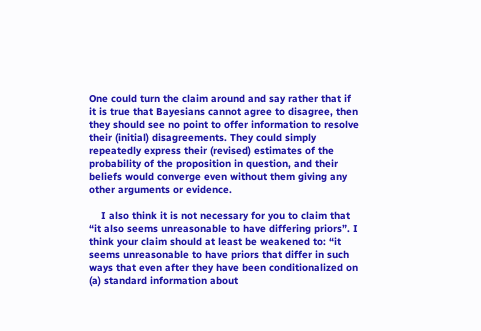One could turn the claim around and say rather that if it is true that Bayesians cannot agree to disagree, then they should see no point to offer information to resolve their (initial) disagreements. They could simply repeatedly express their (revised) estimates of the probability of the proposition in question, and their beliefs would converge even without them giving any other arguments or evidence.

    I also think it is not necessary for you to claim that “it also seems unreasonable to have differing priors”. I think your claim should at least be weakened to: “it seems unreasonable to have priors that differ in such ways that even after they have been conditionalized on (a) standard information about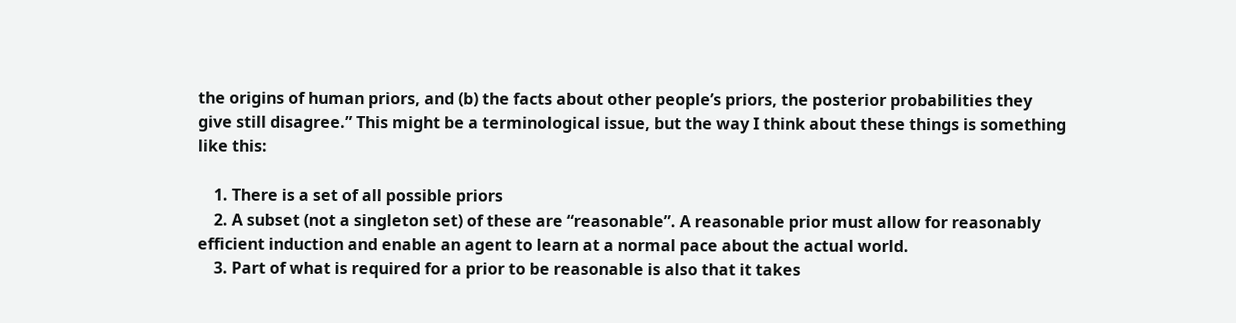the origins of human priors, and (b) the facts about other people’s priors, the posterior probabilities they give still disagree.” This might be a terminological issue, but the way I think about these things is something like this:

    1. There is a set of all possible priors
    2. A subset (not a singleton set) of these are “reasonable”. A reasonable prior must allow for reasonably efficient induction and enable an agent to learn at a normal pace about the actual world.
    3. Part of what is required for a prior to be reasonable is also that it takes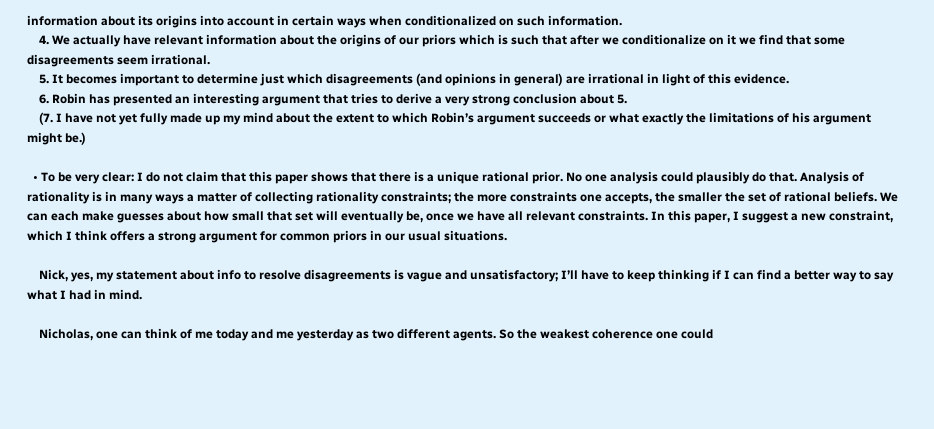information about its origins into account in certain ways when conditionalized on such information.
    4. We actually have relevant information about the origins of our priors which is such that after we conditionalize on it we find that some disagreements seem irrational.
    5. It becomes important to determine just which disagreements (and opinions in general) are irrational in light of this evidence.
    6. Robin has presented an interesting argument that tries to derive a very strong conclusion about 5.
    (7. I have not yet fully made up my mind about the extent to which Robin’s argument succeeds or what exactly the limitations of his argument might be.)

  • To be very clear: I do not claim that this paper shows that there is a unique rational prior. No one analysis could plausibly do that. Analysis of rationality is in many ways a matter of collecting rationality constraints; the more constraints one accepts, the smaller the set of rational beliefs. We can each make guesses about how small that set will eventually be, once we have all relevant constraints. In this paper, I suggest a new constraint, which I think offers a strong argument for common priors in our usual situations.

    Nick, yes, my statement about info to resolve disagreements is vague and unsatisfactory; I’ll have to keep thinking if I can find a better way to say what I had in mind.

    Nicholas, one can think of me today and me yesterday as two different agents. So the weakest coherence one could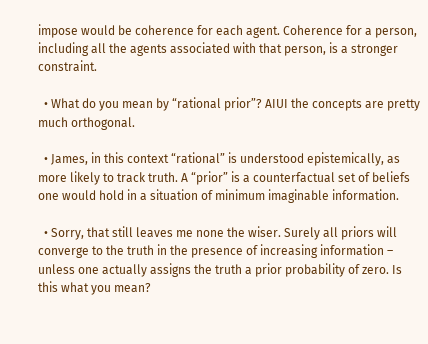impose would be coherence for each agent. Coherence for a person, including all the agents associated with that person, is a stronger constraint.

  • What do you mean by “rational prior”? AIUI the concepts are pretty much orthogonal.

  • James, in this context “rational” is understood epistemically, as more likely to track truth. A “prior” is a counterfactual set of beliefs one would hold in a situation of minimum imaginable information.

  • Sorry, that still leaves me none the wiser. Surely all priors will converge to the truth in the presence of increasing information – unless one actually assigns the truth a prior probability of zero. Is this what you mean?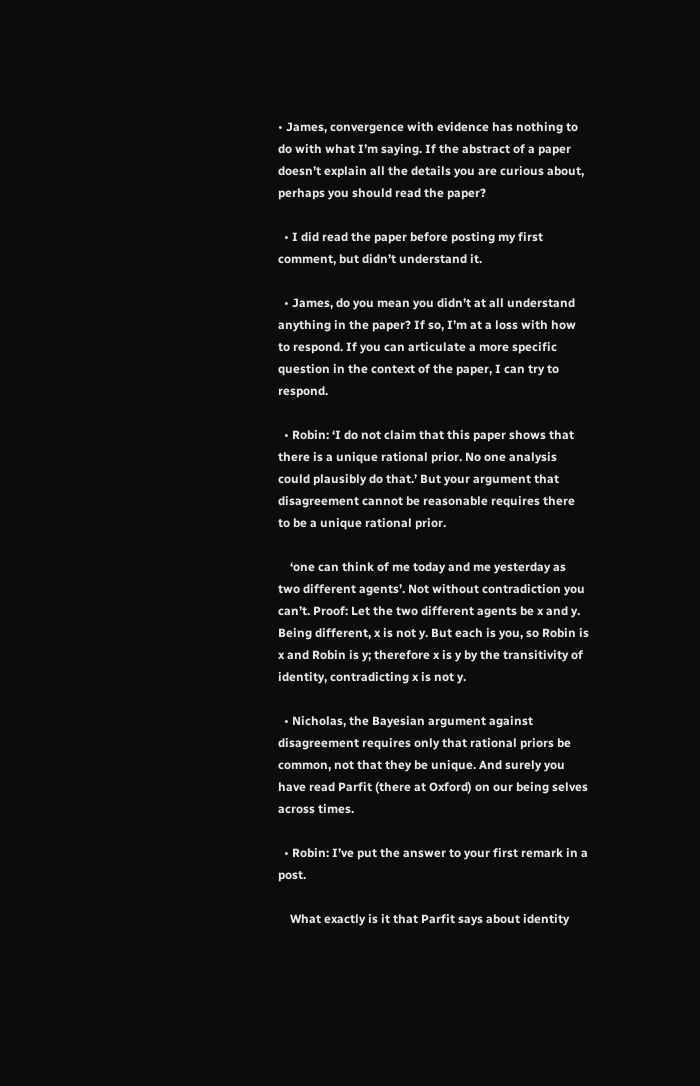• James, convergence with evidence has nothing to do with what I’m saying. If the abstract of a paper doesn’t explain all the details you are curious about, perhaps you should read the paper?

  • I did read the paper before posting my first comment, but didn’t understand it.

  • James, do you mean you didn’t at all understand anything in the paper? If so, I’m at a loss with how to respond. If you can articulate a more specific question in the context of the paper, I can try to respond.

  • Robin: ‘I do not claim that this paper shows that there is a unique rational prior. No one analysis could plausibly do that.’ But your argument that disagreement cannot be reasonable requires there to be a unique rational prior.

    ‘one can think of me today and me yesterday as two different agents’. Not without contradiction you can’t. Proof: Let the two different agents be x and y. Being different, x is not y. But each is you, so Robin is x and Robin is y; therefore x is y by the transitivity of identity, contradicting x is not y.

  • Nicholas, the Bayesian argument against disagreement requires only that rational priors be common, not that they be unique. And surely you have read Parfit (there at Oxford) on our being selves across times.

  • Robin: I’ve put the answer to your first remark in a post.

    What exactly is it that Parfit says about identity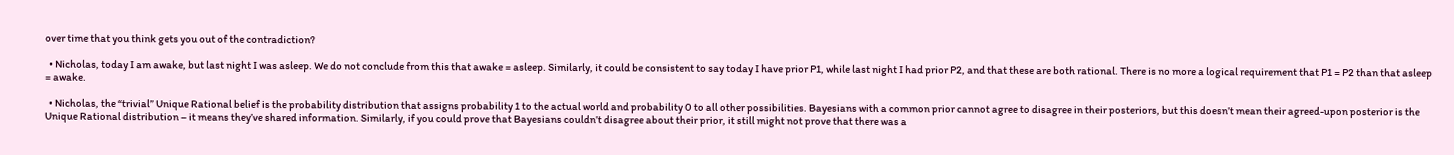over time that you think gets you out of the contradiction?

  • Nicholas, today I am awake, but last night I was asleep. We do not conclude from this that awake = asleep. Similarly, it could be consistent to say today I have prior P1, while last night I had prior P2, and that these are both rational. There is no more a logical requirement that P1 = P2 than that asleep = awake.

  • Nicholas, the “trivial” Unique Rational belief is the probability distribution that assigns probability 1 to the actual world and probability 0 to all other possibilities. Bayesians with a common prior cannot agree to disagree in their posteriors, but this doesn’t mean their agreed-upon posterior is the Unique Rational distribution – it means they’ve shared information. Similarly, if you could prove that Bayesians couldn’t disagree about their prior, it still might not prove that there was a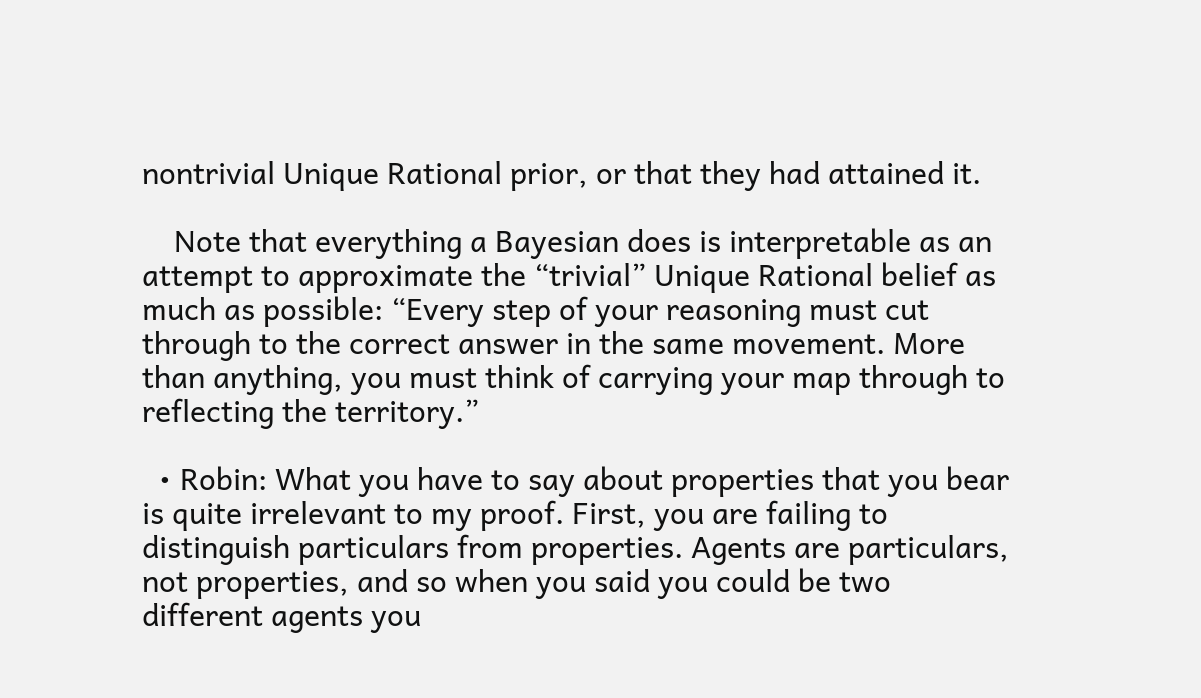nontrivial Unique Rational prior, or that they had attained it.

    Note that everything a Bayesian does is interpretable as an attempt to approximate the “trivial” Unique Rational belief as much as possible: “Every step of your reasoning must cut through to the correct answer in the same movement. More than anything, you must think of carrying your map through to reflecting the territory.”

  • Robin: What you have to say about properties that you bear is quite irrelevant to my proof. First, you are failing to distinguish particulars from properties. Agents are particulars, not properties, and so when you said you could be two different agents you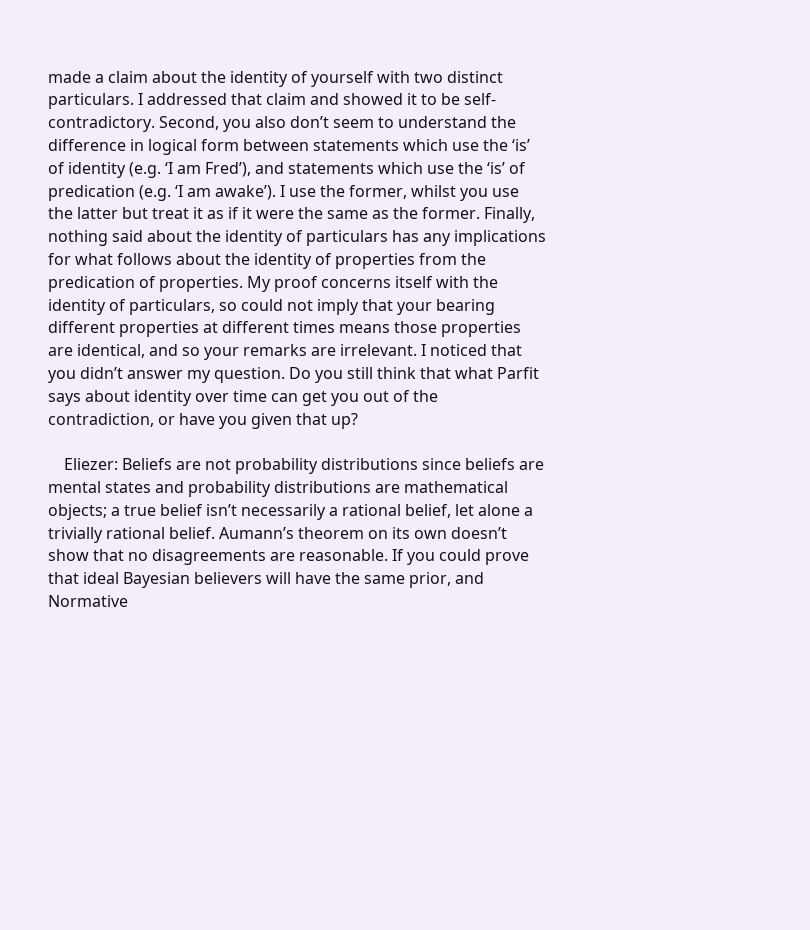made a claim about the identity of yourself with two distinct particulars. I addressed that claim and showed it to be self-contradictory. Second, you also don’t seem to understand the difference in logical form between statements which use the ‘is’ of identity (e.g. ‘I am Fred’), and statements which use the ‘is’ of predication (e.g. ‘I am awake’). I use the former, whilst you use the latter but treat it as if it were the same as the former. Finally, nothing said about the identity of particulars has any implications for what follows about the identity of properties from the predication of properties. My proof concerns itself with the identity of particulars, so could not imply that your bearing different properties at different times means those properties are identical, and so your remarks are irrelevant. I noticed that you didn’t answer my question. Do you still think that what Parfit says about identity over time can get you out of the contradiction, or have you given that up?

    Eliezer: Beliefs are not probability distributions since beliefs are mental states and probability distributions are mathematical objects; a true belief isn’t necessarily a rational belief, let alone a trivially rational belief. Aumann’s theorem on its own doesn’t show that no disagreements are reasonable. If you could prove that ideal Bayesian believers will have the same prior, and Normative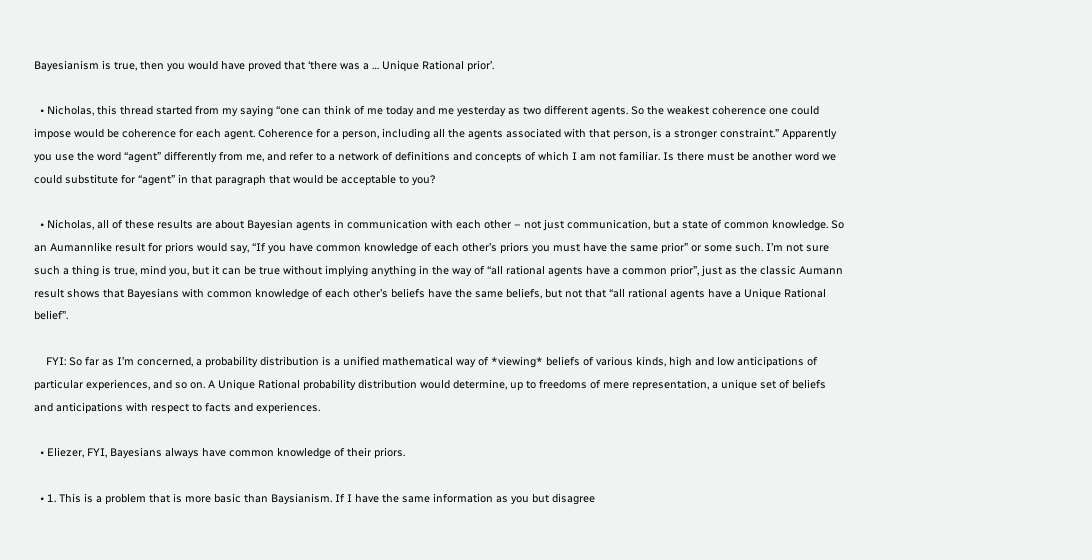Bayesianism is true, then you would have proved that ‘there was a … Unique Rational prior’.

  • Nicholas, this thread started from my saying “one can think of me today and me yesterday as two different agents. So the weakest coherence one could impose would be coherence for each agent. Coherence for a person, including all the agents associated with that person, is a stronger constraint.” Apparently you use the word “agent” differently from me, and refer to a network of definitions and concepts of which I am not familiar. Is there must be another word we could substitute for “agent” in that paragraph that would be acceptable to you?

  • Nicholas, all of these results are about Bayesian agents in communication with each other – not just communication, but a state of common knowledge. So an Aumannlike result for priors would say, “If you have common knowledge of each other’s priors you must have the same prior” or some such. I’m not sure such a thing is true, mind you, but it can be true without implying anything in the way of “all rational agents have a common prior”, just as the classic Aumann result shows that Bayesians with common knowledge of each other’s beliefs have the same beliefs, but not that “all rational agents have a Unique Rational belief”.

    FYI: So far as I’m concerned, a probability distribution is a unified mathematical way of *viewing* beliefs of various kinds, high and low anticipations of particular experiences, and so on. A Unique Rational probability distribution would determine, up to freedoms of mere representation, a unique set of beliefs and anticipations with respect to facts and experiences.

  • Eliezer, FYI, Bayesians always have common knowledge of their priors.

  • 1. This is a problem that is more basic than Baysianism. If I have the same information as you but disagree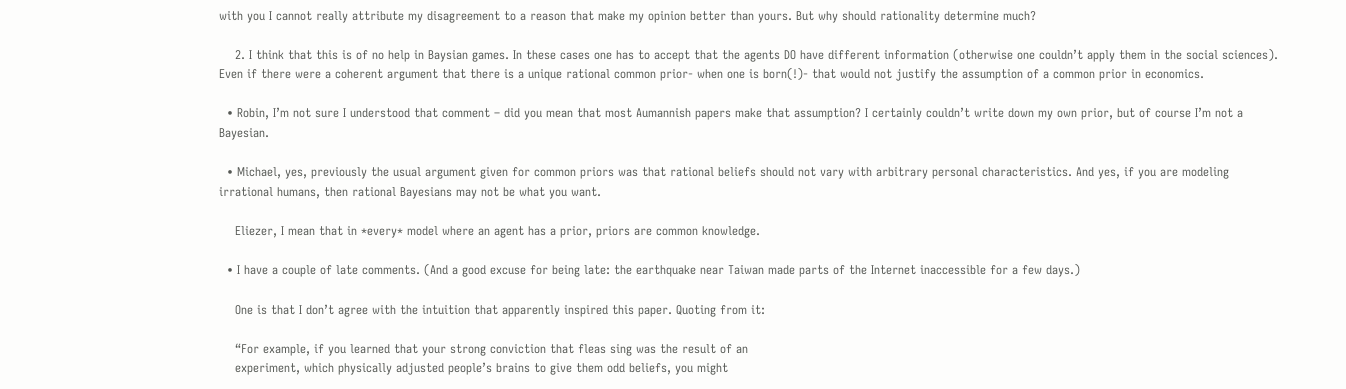with you I cannot really attribute my disagreement to a reason that make my opinion better than yours. But why should rationality determine much?

    2. I think that this is of no help in Baysian games. In these cases one has to accept that the agents DO have different information (otherwise one couldn’t apply them in the social sciences). Even if there were a coherent argument that there is a unique rational common prior- when one is born(!)- that would not justify the assumption of a common prior in economics.

  • Robin, I’m not sure I understood that comment – did you mean that most Aumannish papers make that assumption? I certainly couldn’t write down my own prior, but of course I’m not a Bayesian.

  • Michael, yes, previously the usual argument given for common priors was that rational beliefs should not vary with arbitrary personal characteristics. And yes, if you are modeling irrational humans, then rational Bayesians may not be what you want.

    Eliezer, I mean that in *every* model where an agent has a prior, priors are common knowledge.

  • I have a couple of late comments. (And a good excuse for being late: the earthquake near Taiwan made parts of the Internet inaccessible for a few days.)

    One is that I don’t agree with the intuition that apparently inspired this paper. Quoting from it:

    “For example, if you learned that your strong conviction that fleas sing was the result of an
    experiment, which physically adjusted people’s brains to give them odd beliefs, you might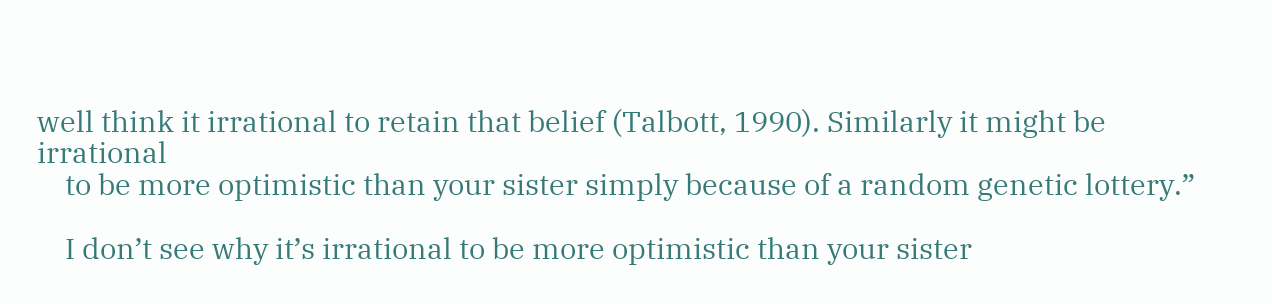well think it irrational to retain that belief (Talbott, 1990). Similarly it might be irrational
    to be more optimistic than your sister simply because of a random genetic lottery.”

    I don’t see why it’s irrational to be more optimistic than your sister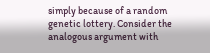simply because of a random genetic lottery. Consider the analogous argument with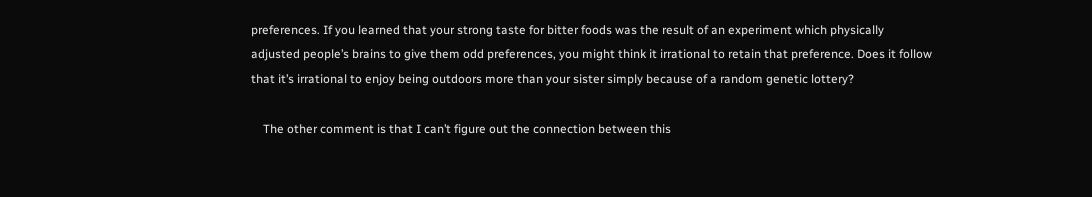preferences. If you learned that your strong taste for bitter foods was the result of an experiment which physically adjusted people’s brains to give them odd preferences, you might think it irrational to retain that preference. Does it follow that it’s irrational to enjoy being outdoors more than your sister simply because of a random genetic lottery?

    The other comment is that I can’t figure out the connection between this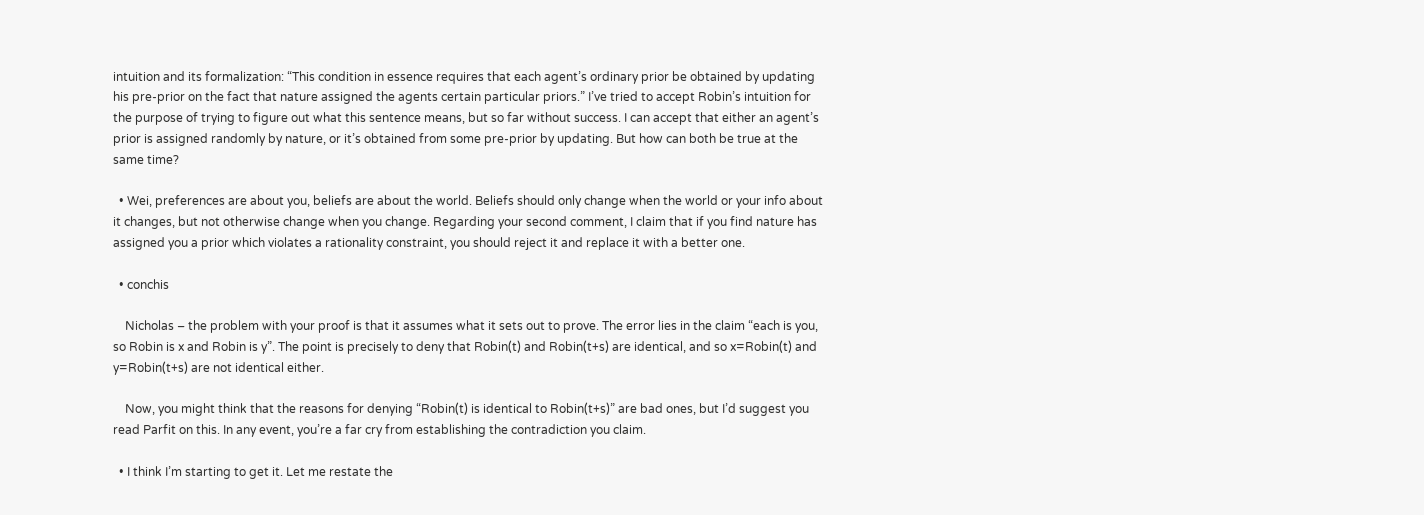intuition and its formalization: “This condition in essence requires that each agent’s ordinary prior be obtained by updating his pre-prior on the fact that nature assigned the agents certain particular priors.” I’ve tried to accept Robin’s intuition for the purpose of trying to figure out what this sentence means, but so far without success. I can accept that either an agent’s prior is assigned randomly by nature, or it’s obtained from some pre-prior by updating. But how can both be true at the same time?

  • Wei, preferences are about you, beliefs are about the world. Beliefs should only change when the world or your info about it changes, but not otherwise change when you change. Regarding your second comment, I claim that if you find nature has assigned you a prior which violates a rationality constraint, you should reject it and replace it with a better one.

  • conchis

    Nicholas – the problem with your proof is that it assumes what it sets out to prove. The error lies in the claim “each is you, so Robin is x and Robin is y”. The point is precisely to deny that Robin(t) and Robin(t+s) are identical, and so x=Robin(t) and y=Robin(t+s) are not identical either.

    Now, you might think that the reasons for denying “Robin(t) is identical to Robin(t+s)” are bad ones, but I’d suggest you read Parfit on this. In any event, you’re a far cry from establishing the contradiction you claim.

  • I think I’m starting to get it. Let me restate the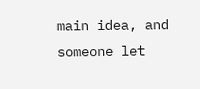main idea, and someone let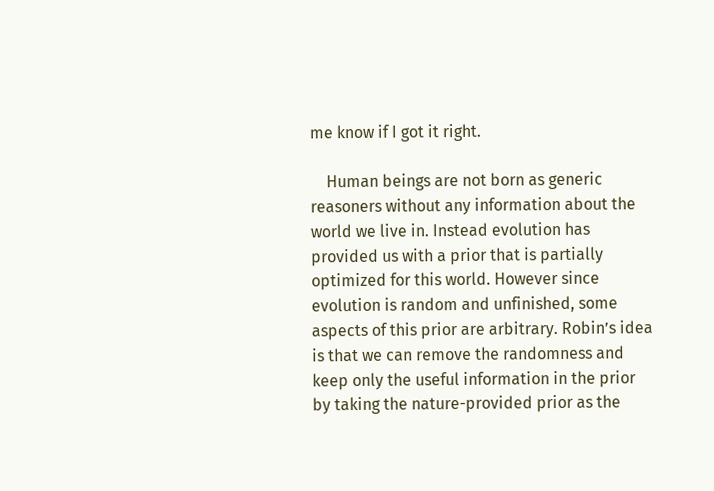me know if I got it right.

    Human beings are not born as generic reasoners without any information about the world we live in. Instead evolution has provided us with a prior that is partially optimized for this world. However since evolution is random and unfinished, some aspects of this prior are arbitrary. Robin’s idea is that we can remove the randomness and keep only the useful information in the prior by taking the nature-provided prior as the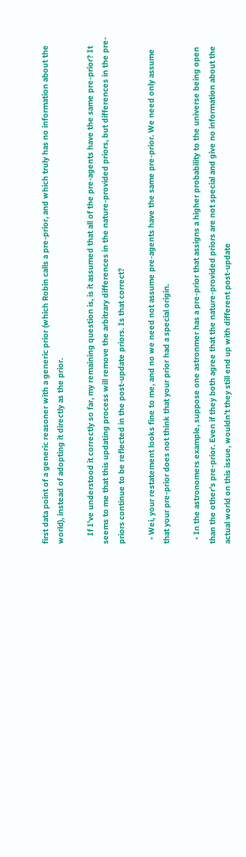first data point of a generic reasoner with a generic prior (which Robin calls a pre-prior, and which truly has no information about the world), instead of adopting it directly as the prior.

    If I’ve understood it correctly so far, my remaining question is, is it assumed that all of the pre-agents have the same pre-prior? It seems to me that this updating process will remove the arbitrary differences in the nature-provided priors, but differences in the pre-priors continue to be reflected in the post-update priors. Is that correct?

  • Wei, your restatement looks fine to me, and no we need not assume pre-agents have the same pre-prior. We need only assume that your pre-prior does not think that your prior had a special origin.

  • In the astronomers example, suppose one astronmer has a pre-prior that assigns a higher probability to the universe being open than the other’s pre-prior. Even if they both agree that the nature-provided priors are not special and give no information about the actual world on this issue, wouldn’t they still end up with different post-update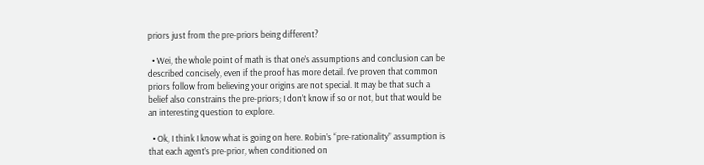priors just from the pre-priors being different?

  • Wei, the whole point of math is that one’s assumptions and conclusion can be described concisely, even if the proof has more detail. I’ve proven that common priors follow from believing your origins are not special. It may be that such a belief also constrains the pre-priors; I don’t know if so or not, but that would be an interesting question to explore.

  • Ok, I think I know what is going on here. Robin’s “pre-rationality” assumption is that each agent’s pre-prior, when conditioned on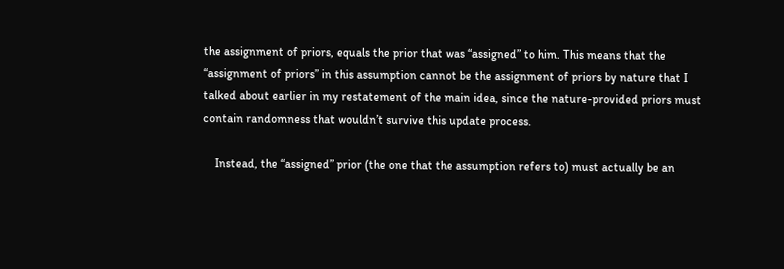the assignment of priors, equals the prior that was “assigned” to him. This means that the “assignment of priors” in this assumption cannot be the assignment of priors by nature that I talked about earlier in my restatement of the main idea, since the nature-provided priors must contain randomness that wouldn’t survive this update process.

    Instead, the “assigned” prior (the one that the assumption refers to) must actually be an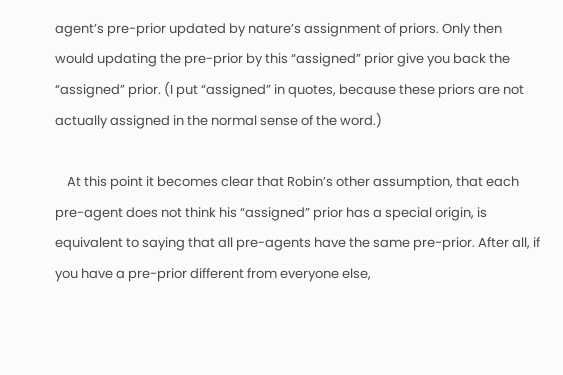agent’s pre-prior updated by nature’s assignment of priors. Only then would updating the pre-prior by this “assigned” prior give you back the “assigned” prior. (I put “assigned” in quotes, because these priors are not actually assigned in the normal sense of the word.)

    At this point it becomes clear that Robin’s other assumption, that each pre-agent does not think his “assigned” prior has a special origin, is equivalent to saying that all pre-agents have the same pre-prior. After all, if you have a pre-prior different from everyone else,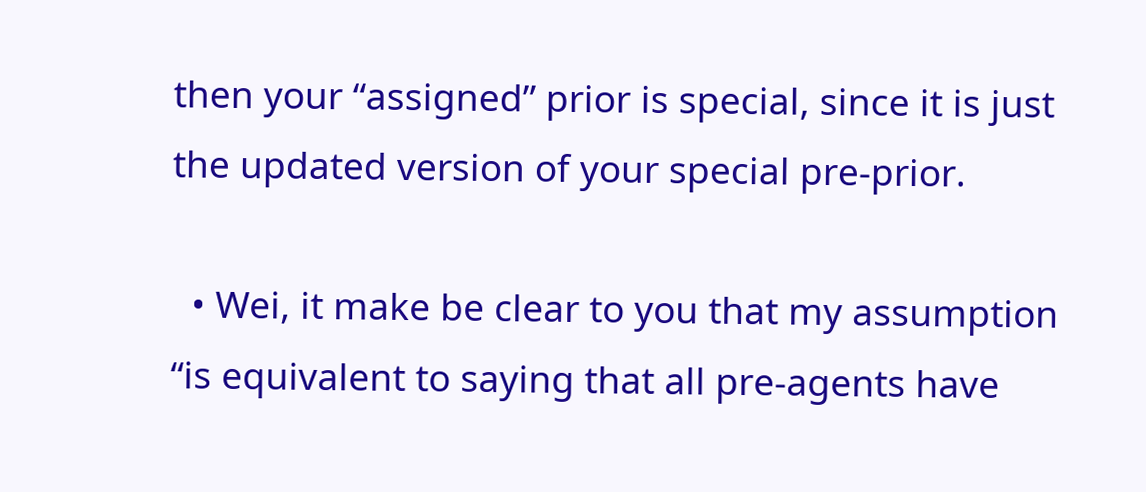then your “assigned” prior is special, since it is just the updated version of your special pre-prior.

  • Wei, it make be clear to you that my assumption “is equivalent to saying that all pre-agents have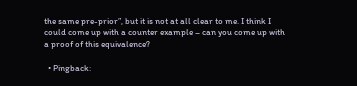the same pre-prior”, but it is not at all clear to me. I think I could come up with a counter example – can you come up with a proof of this equivalence?

  • Pingback: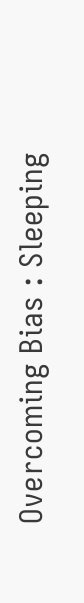Overcoming Bias : Sleeping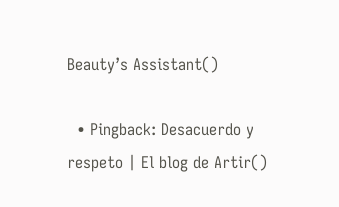Beauty’s Assistant()

  • Pingback: Desacuerdo y respeto | El blog de Artir()